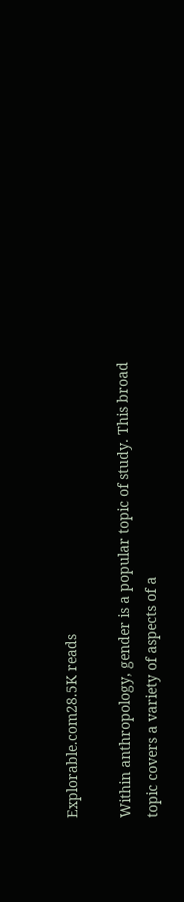Explorable.com28.5K reads

Within anthropology, gender is a popular topic of study. This broad topic covers a variety of aspects of a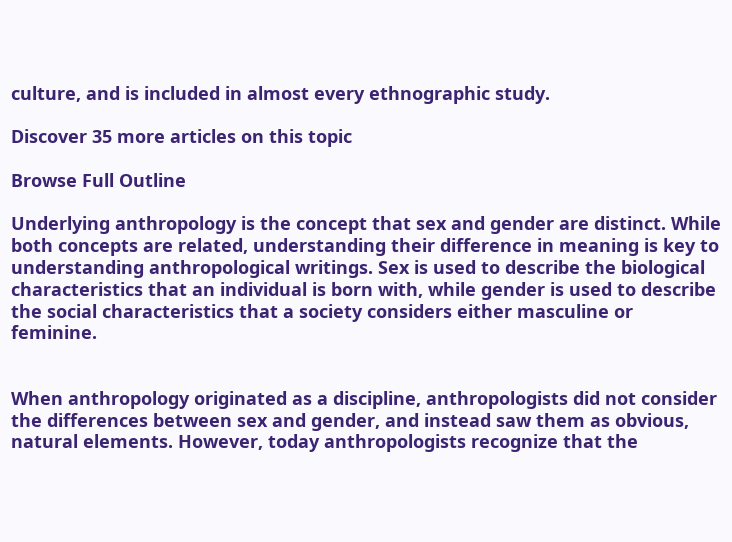culture, and is included in almost every ethnographic study.

Discover 35 more articles on this topic

Browse Full Outline

Underlying anthropology is the concept that sex and gender are distinct. While both concepts are related, understanding their difference in meaning is key to understanding anthropological writings. Sex is used to describe the biological characteristics that an individual is born with, while gender is used to describe the social characteristics that a society considers either masculine or feminine.


When anthropology originated as a discipline, anthropologists did not consider the differences between sex and gender, and instead saw them as obvious, natural elements. However, today anthropologists recognize that the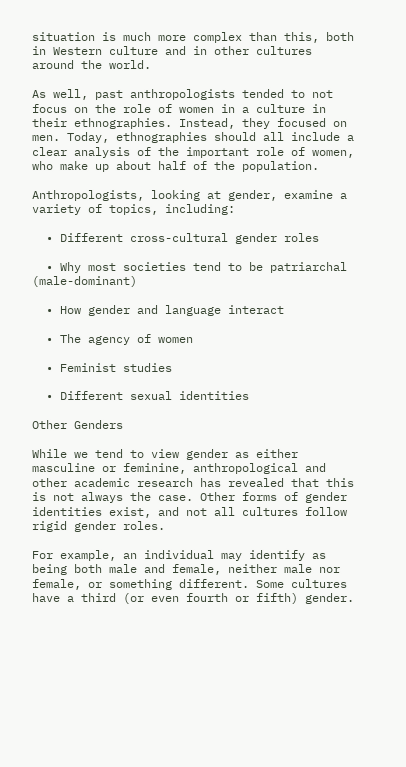situation is much more complex than this, both in Western culture and in other cultures around the world.

As well, past anthropologists tended to not focus on the role of women in a culture in their ethnographies. Instead, they focused on men. Today, ethnographies should all include a clear analysis of the important role of women, who make up about half of the population.

Anthropologists, looking at gender, examine a variety of topics, including:

  • Different cross-cultural gender roles

  • Why most societies tend to be patriarchal (male-dominant)

  • How gender and language interact

  • The agency of women

  • Feminist studies

  • Different sexual identities

Other Genders

While we tend to view gender as either masculine or feminine, anthropological and other academic research has revealed that this is not always the case. Other forms of gender identities exist, and not all cultures follow rigid gender roles.

For example, an individual may identify as being both male and female, neither male nor female, or something different. Some cultures have a third (or even fourth or fifth) gender.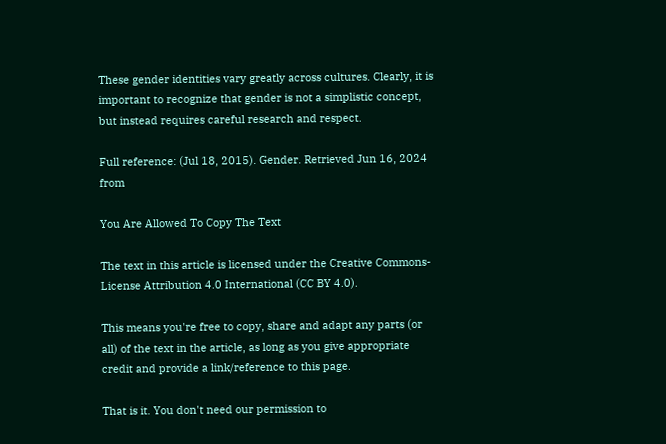These gender identities vary greatly across cultures. Clearly, it is important to recognize that gender is not a simplistic concept, but instead requires careful research and respect.

Full reference: (Jul 18, 2015). Gender. Retrieved Jun 16, 2024 from

You Are Allowed To Copy The Text

The text in this article is licensed under the Creative Commons-License Attribution 4.0 International (CC BY 4.0).

This means you're free to copy, share and adapt any parts (or all) of the text in the article, as long as you give appropriate credit and provide a link/reference to this page.

That is it. You don't need our permission to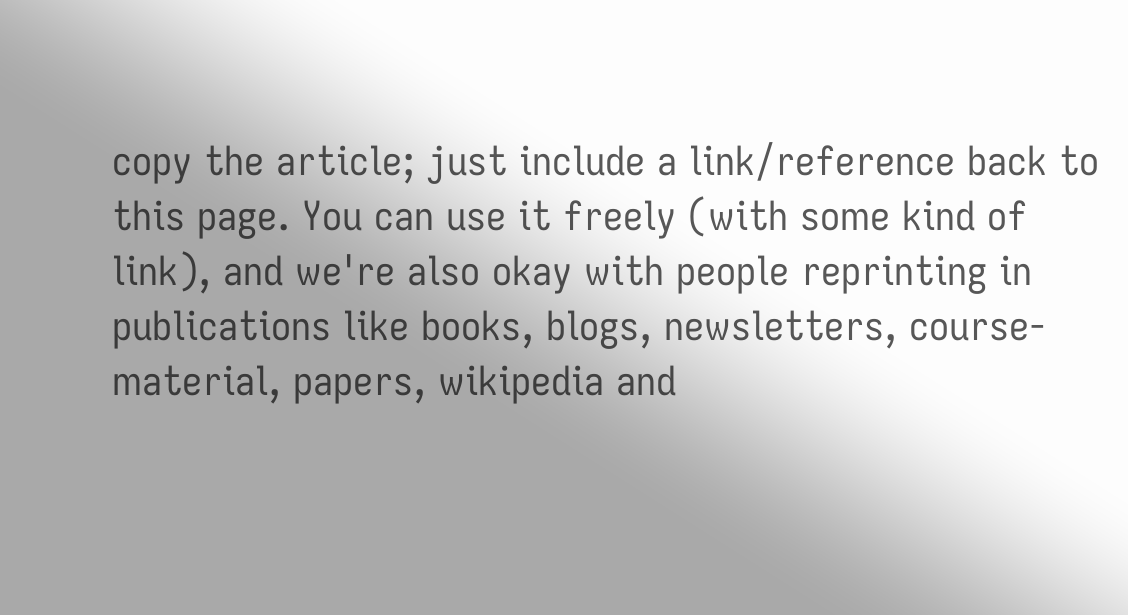copy the article; just include a link/reference back to this page. You can use it freely (with some kind of link), and we're also okay with people reprinting in publications like books, blogs, newsletters, course-material, papers, wikipedia and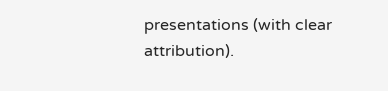presentations (with clear attribution).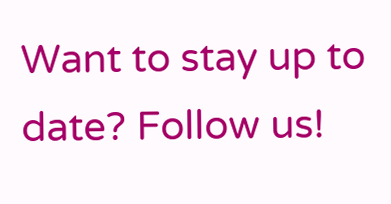Want to stay up to date? Follow us!